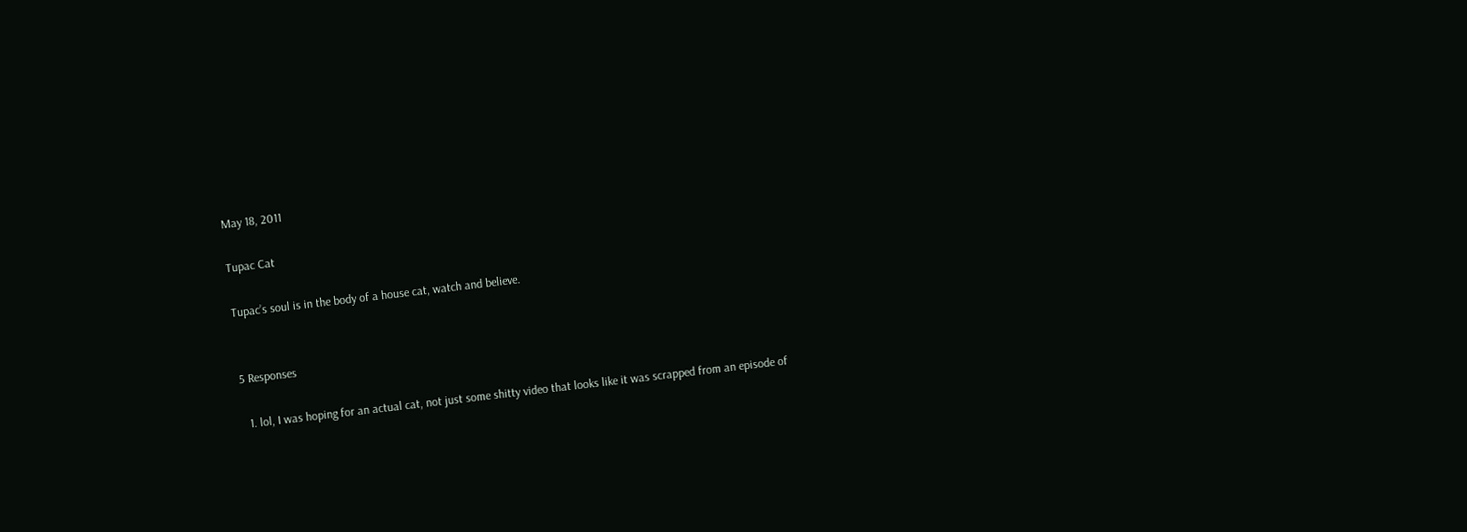May 18, 2011

Tupac Cat

Tupac’s soul is in the body of a house cat, watch and believe.


5 Responses

  1. lol, I was hoping for an actual cat, not just some shitty video that looks like it was scrapped from an episode of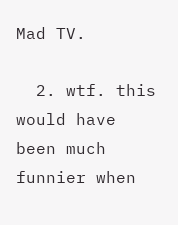Mad TV.

  2. wtf. this would have been much funnier when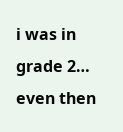i was in grade 2… even then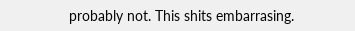probably not. This shits embarrasing.